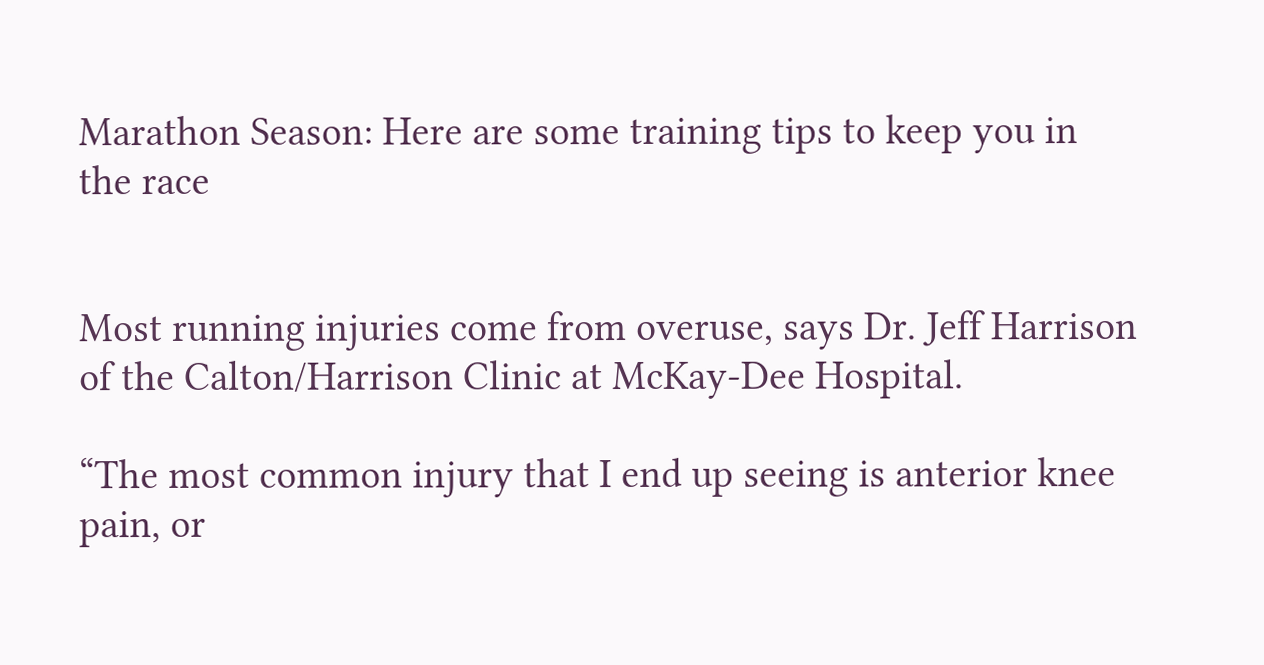Marathon Season: Here are some training tips to keep you in the race


Most running injuries come from overuse, says Dr. Jeff Harrison of the Calton/Harrison Clinic at McKay-Dee Hospital.

“The most common injury that I end up seeing is anterior knee pain, or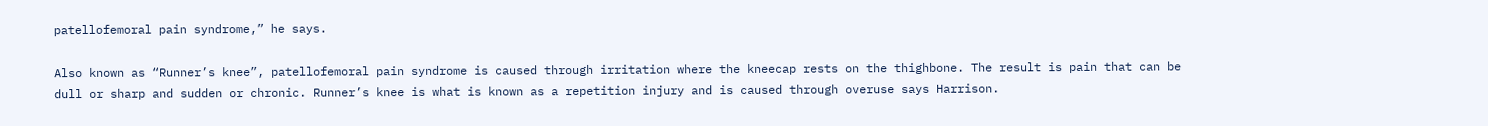patellofemoral pain syndrome,” he says.

Also known as “Runner’s knee”, patellofemoral pain syndrome is caused through irritation where the kneecap rests on the thighbone. The result is pain that can be dull or sharp and sudden or chronic. Runner’s knee is what is known as a repetition injury and is caused through overuse says Harrison.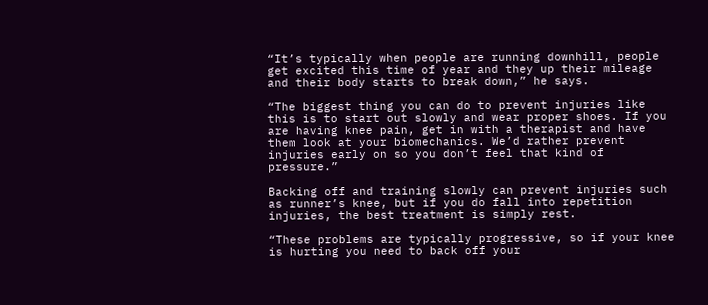“It’s typically when people are running downhill, people get excited this time of year and they up their mileage and their body starts to break down,” he says.

“The biggest thing you can do to prevent injuries like this is to start out slowly and wear proper shoes. If you are having knee pain, get in with a therapist and have them look at your biomechanics. We’d rather prevent injuries early on so you don’t feel that kind of pressure.”

Backing off and training slowly can prevent injuries such as runner’s knee, but if you do fall into repetition injuries, the best treatment is simply rest.

“These problems are typically progressive, so if your knee is hurting you need to back off your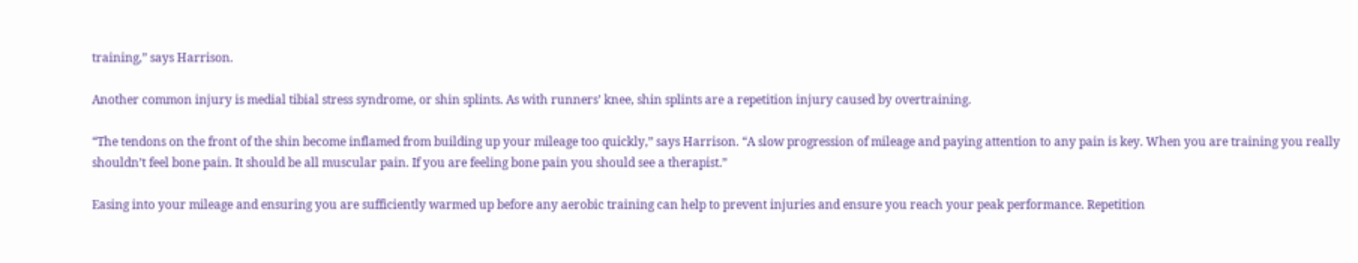training,” says Harrison.

Another common injury is medial tibial stress syndrome, or shin splints. As with runners’ knee, shin splints are a repetition injury caused by overtraining.

“The tendons on the front of the shin become inflamed from building up your mileage too quickly,” says Harrison. “A slow progression of mileage and paying attention to any pain is key. When you are training you really shouldn’t feel bone pain. It should be all muscular pain. If you are feeling bone pain you should see a therapist.”

Easing into your mileage and ensuring you are sufficiently warmed up before any aerobic training can help to prevent injuries and ensure you reach your peak performance. Repetition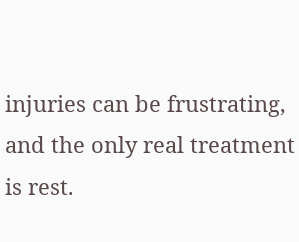injuries can be frustrating, and the only real treatment is rest.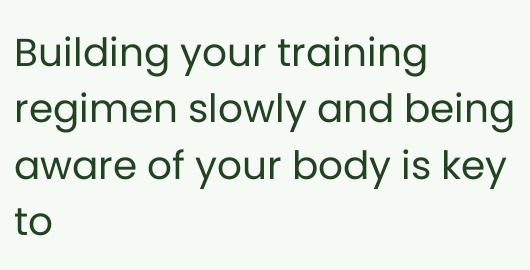Building your training regimen slowly and being aware of your body is key to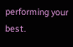performing your best.